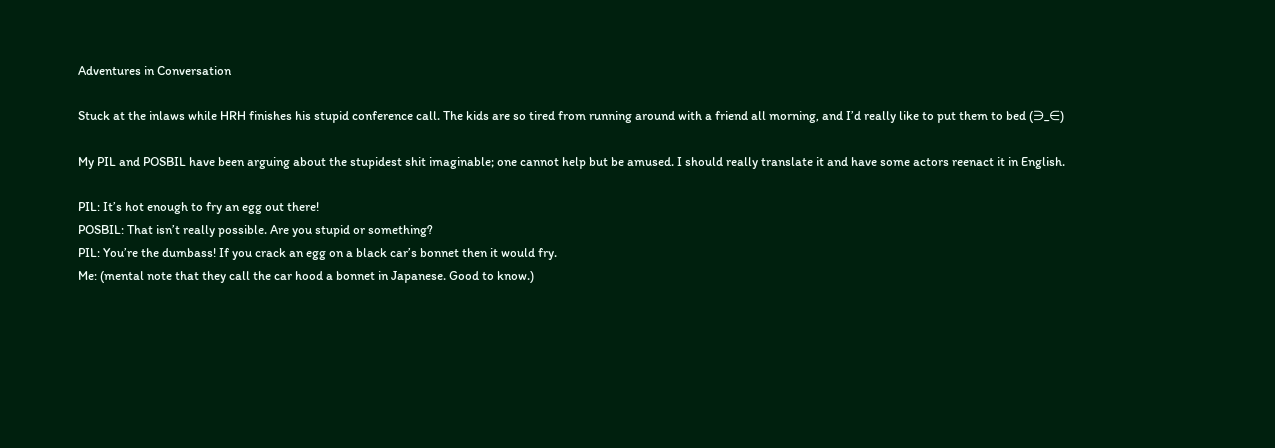Adventures in Conversation

Stuck at the inlaws while HRH finishes his stupid conference call. The kids are so tired from running around with a friend all morning, and I’d really like to put them to bed (∋_∈)

My PIL and POSBIL have been arguing about the stupidest shit imaginable; one cannot help but be amused. I should really translate it and have some actors reenact it in English.

PIL: It’s hot enough to fry an egg out there!
POSBIL: That isn’t really possible. Are you stupid or something?
PIL: You’re the dumbass! If you crack an egg on a black car’s bonnet then it would fry.
Me: (mental note that they call the car hood a bonnet in Japanese. Good to know.)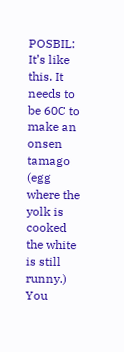POSBIL: It’s like this. It needs to be 60C to make an onsen tamago (egg where the yolk is cooked the white is still runny.) You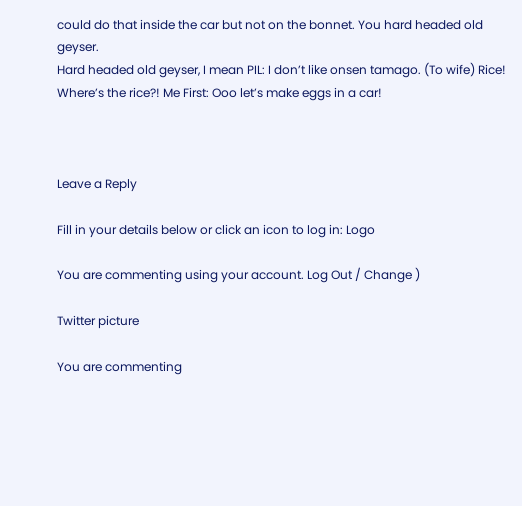could do that inside the car but not on the bonnet. You hard headed old geyser.
Hard headed old geyser, I mean PIL: I don’t like onsen tamago. (To wife) Rice! Where’s the rice?! Me First: Ooo let’s make eggs in a car!



Leave a Reply

Fill in your details below or click an icon to log in: Logo

You are commenting using your account. Log Out / Change )

Twitter picture

You are commenting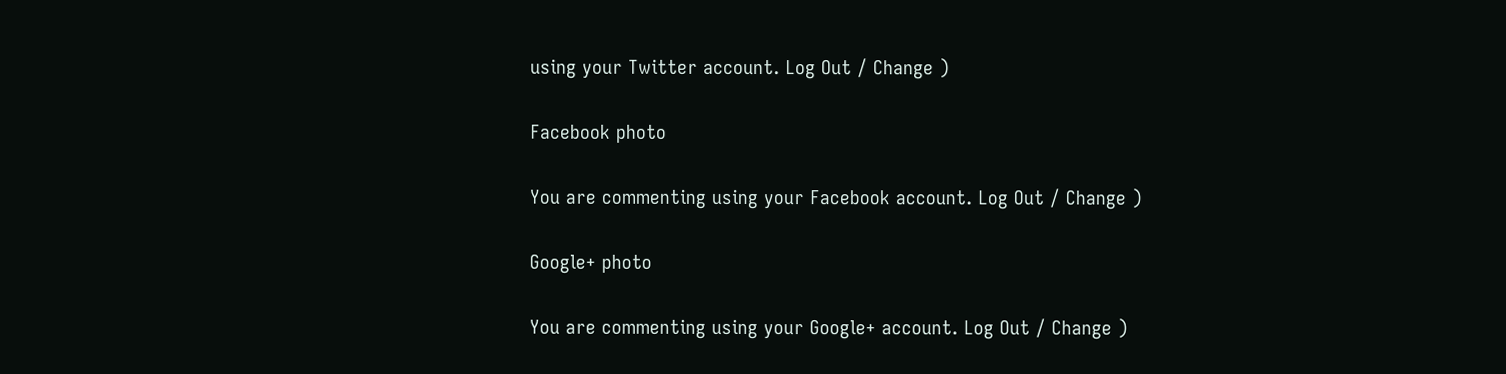using your Twitter account. Log Out / Change )

Facebook photo

You are commenting using your Facebook account. Log Out / Change )

Google+ photo

You are commenting using your Google+ account. Log Out / Change )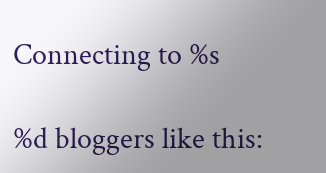Connecting to %s

%d bloggers like this: